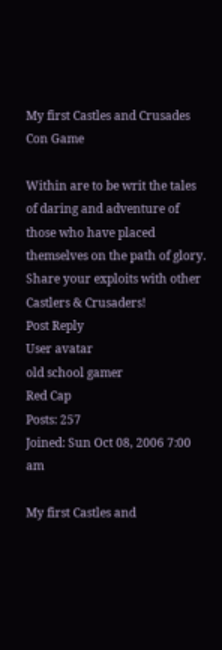My first Castles and Crusades Con Game

Within are to be writ the tales of daring and adventure of those who have placed themselves on the path of glory. Share your exploits with other Castlers & Crusaders!
Post Reply
User avatar
old school gamer
Red Cap
Posts: 257
Joined: Sun Oct 08, 2006 7:00 am

My first Castles and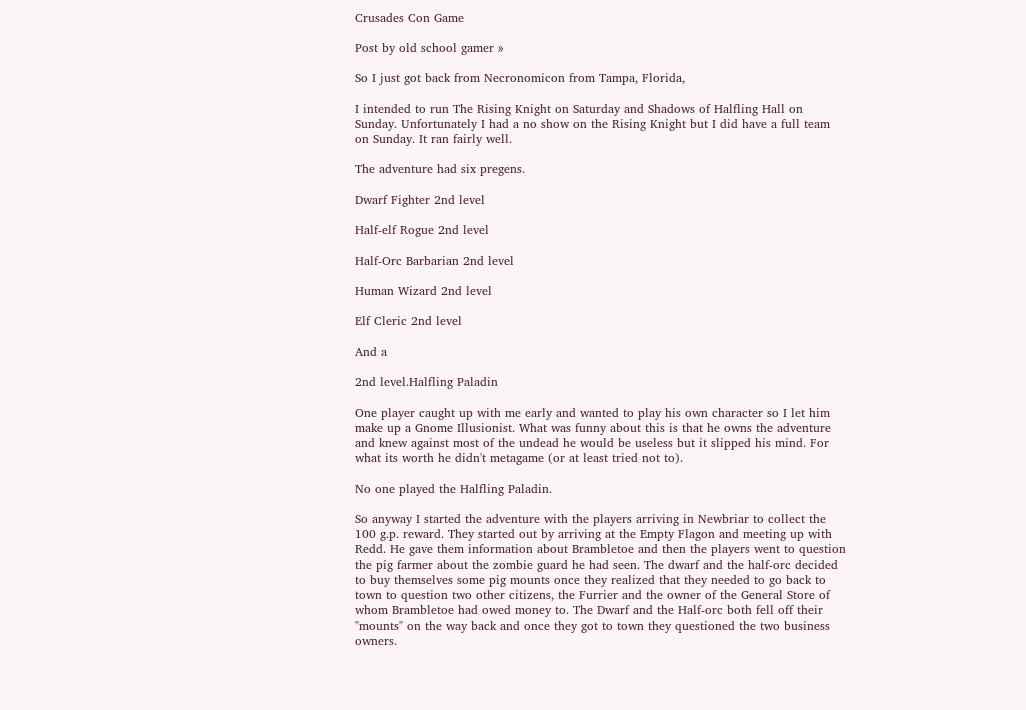Crusades Con Game

Post by old school gamer »

So I just got back from Necronomicon from Tampa, Florida,

I intended to run The Rising Knight on Saturday and Shadows of Halfling Hall on Sunday. Unfortunately I had a no show on the Rising Knight but I did have a full team on Sunday. It ran fairly well.

The adventure had six pregens.

Dwarf Fighter 2nd level

Half-elf Rogue 2nd level

Half-Orc Barbarian 2nd level

Human Wizard 2nd level

Elf Cleric 2nd level

And a

2nd level.Halfling Paladin

One player caught up with me early and wanted to play his own character so I let him make up a Gnome Illusionist. What was funny about this is that he owns the adventure and knew against most of the undead he would be useless but it slipped his mind. For what its worth he didn't metagame (or at least tried not to).

No one played the Halfling Paladin.

So anyway I started the adventure with the players arriving in Newbriar to collect the 100 g.p. reward. They started out by arriving at the Empty Flagon and meeting up with Redd. He gave them information about Brambletoe and then the players went to question the pig farmer about the zombie guard he had seen. The dwarf and the half-orc decided to buy themselves some pig mounts once they realized that they needed to go back to town to question two other citizens, the Furrier and the owner of the General Store of whom Brambletoe had owed money to. The Dwarf and the Half-orc both fell off their "mounts" on the way back and once they got to town they questioned the two business owners.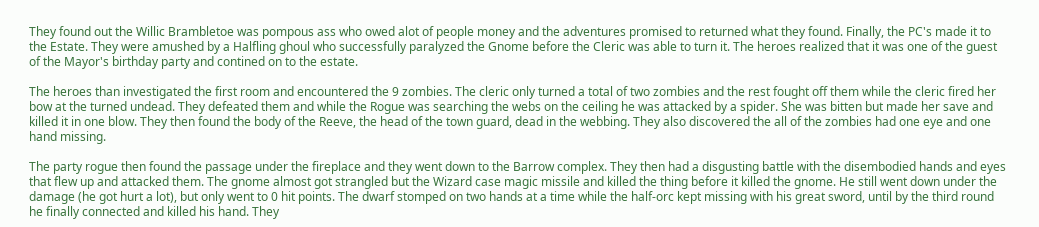They found out the Willic Brambletoe was pompous ass who owed alot of people money and the adventures promised to returned what they found. Finally, the PC's made it to the Estate. They were amushed by a Halfling ghoul who successfully paralyzed the Gnome before the Cleric was able to turn it. The heroes realized that it was one of the guest of the Mayor's birthday party and contined on to the estate.

The heroes than investigated the first room and encountered the 9 zombies. The cleric only turned a total of two zombies and the rest fought off them while the cleric fired her bow at the turned undead. They defeated them and while the Rogue was searching the webs on the ceiling he was attacked by a spider. She was bitten but made her save and killed it in one blow. They then found the body of the Reeve, the head of the town guard, dead in the webbing. They also discovered the all of the zombies had one eye and one hand missing.

The party rogue then found the passage under the fireplace and they went down to the Barrow complex. They then had a disgusting battle with the disembodied hands and eyes that flew up and attacked them. The gnome almost got strangled but the Wizard case magic missile and killed the thing before it killed the gnome. He still went down under the damage (he got hurt a lot), but only went to 0 hit points. The dwarf stomped on two hands at a time while the half-orc kept missing with his great sword, until by the third round he finally connected and killed his hand. They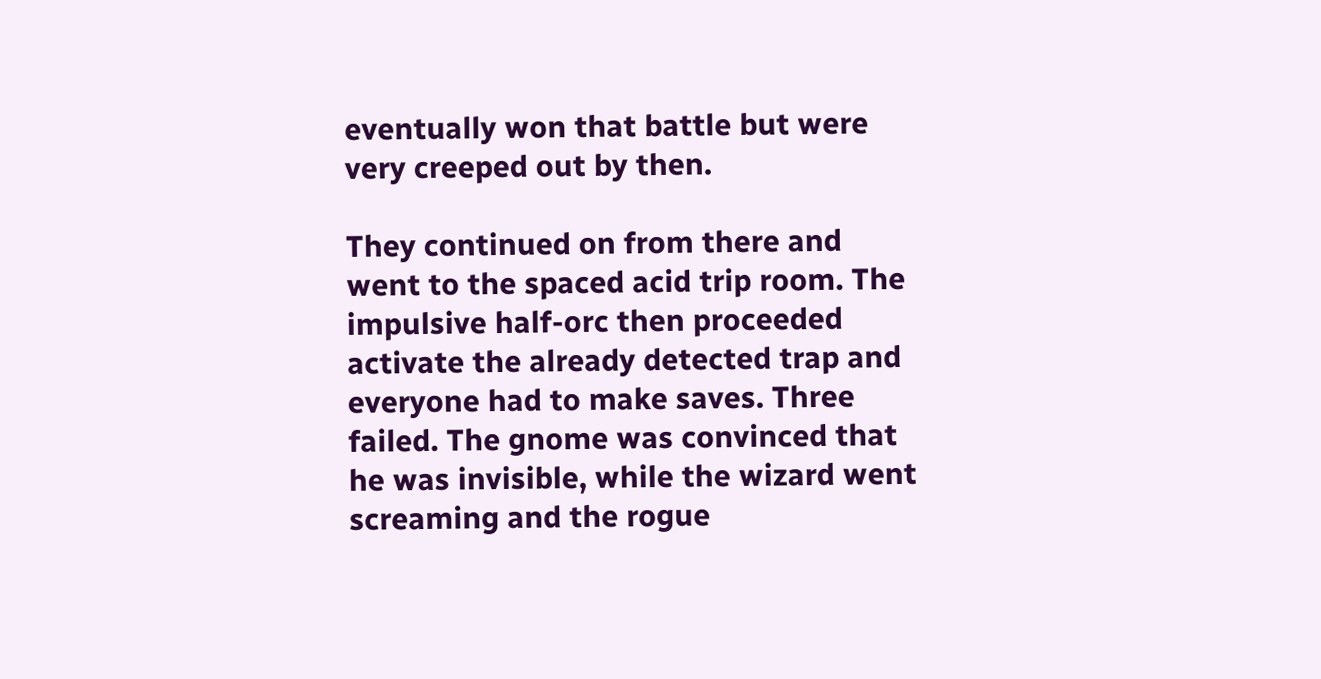eventually won that battle but were very creeped out by then.

They continued on from there and went to the spaced acid trip room. The impulsive half-orc then proceeded activate the already detected trap and everyone had to make saves. Three failed. The gnome was convinced that he was invisible, while the wizard went screaming and the rogue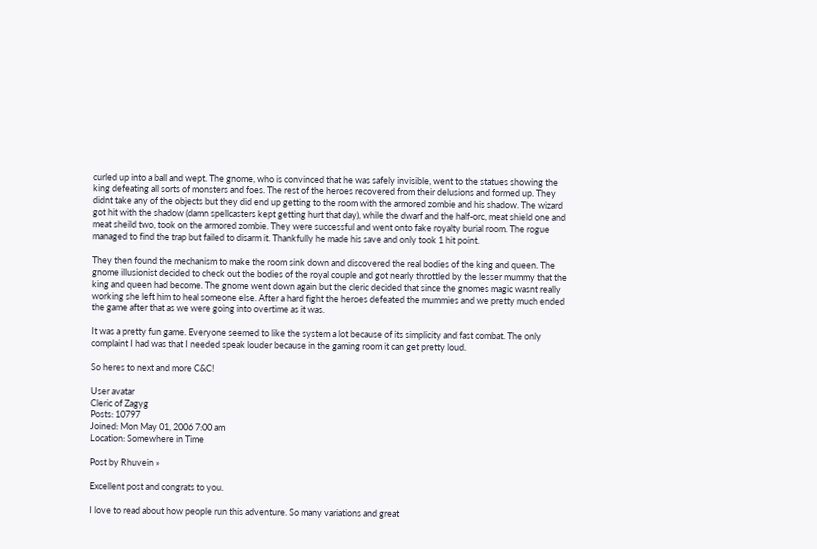curled up into a ball and wept. The gnome, who is convinced that he was safely invisible, went to the statues showing the king defeating all sorts of monsters and foes. The rest of the heroes recovered from their delusions and formed up. They didnt take any of the objects but they did end up getting to the room with the armored zombie and his shadow. The wizard got hit with the shadow (damn spellcasters kept getting hurt that day), while the dwarf and the half-orc, meat shield one and meat sheild two, took on the armored zombie. They were successful and went onto fake royalty burial room. The rogue managed to find the trap but failed to disarm it. Thankfully he made his save and only took 1 hit point.

They then found the mechanism to make the room sink down and discovered the real bodies of the king and queen. The gnome illusionist decided to check out the bodies of the royal couple and got nearly throttled by the lesser mummy that the king and queen had become. The gnome went down again but the cleric decided that since the gnomes magic wasnt really working she left him to heal someone else. After a hard fight the heroes defeated the mummies and we pretty much ended the game after that as we were going into overtime as it was.

It was a pretty fun game. Everyone seemed to like the system a lot because of its simplicity and fast combat. The only complaint I had was that I needed speak louder because in the gaming room it can get pretty loud.

So heres to next and more C&C!

User avatar
Cleric of Zagyg
Posts: 10797
Joined: Mon May 01, 2006 7:00 am
Location: Somewhere in Time

Post by Rhuvein »

Excellent post and congrats to you.

I love to read about how people run this adventure. So many variations and great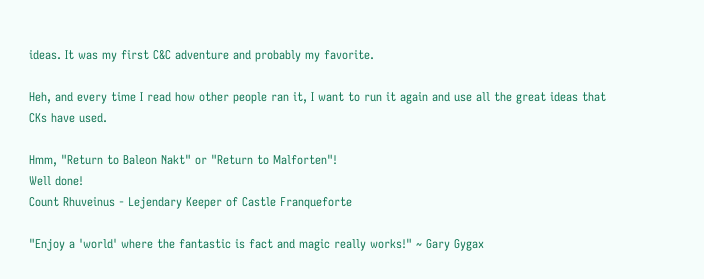ideas. It was my first C&C adventure and probably my favorite.

Heh, and every time I read how other people ran it, I want to run it again and use all the great ideas that CKs have used.

Hmm, "Return to Baleon Nakt" or "Return to Malforten"!
Well done!
Count Rhuveinus - Lejendary Keeper of Castle Franqueforte

"Enjoy a 'world' where the fantastic is fact and magic really works!" ~ Gary Gygax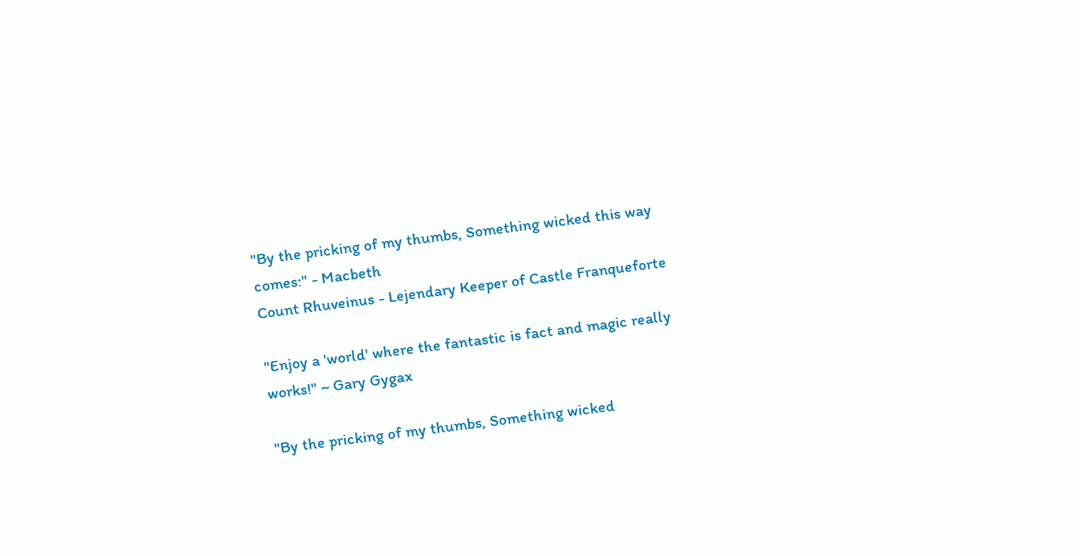"By the pricking of my thumbs, Something wicked this way comes:" - Macbeth
Count Rhuveinus - Lejendary Keeper of Castle Franqueforte

"Enjoy a 'world' where the fantastic is fact and magic really works!" ~ Gary Gygax

"By the pricking of my thumbs, Something wicked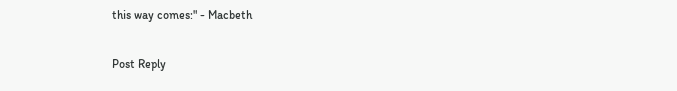this way comes:" - Macbeth

Post Reply